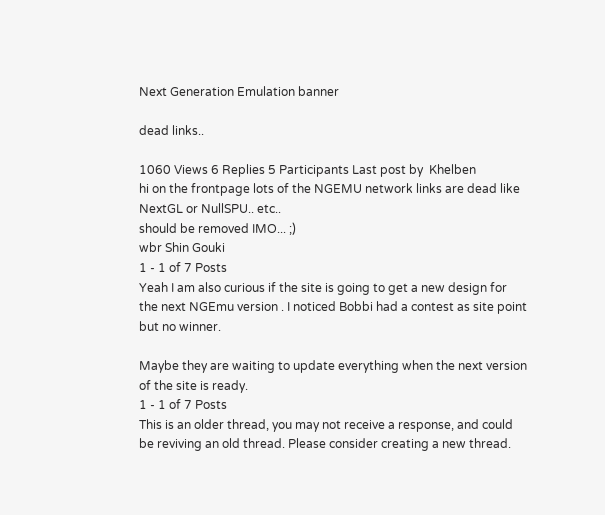Next Generation Emulation banner

dead links..

1060 Views 6 Replies 5 Participants Last post by  Khelben
hi on the frontpage lots of the NGEMU network links are dead like NextGL or NullSPU.. etc..
should be removed IMO... ;)
wbr Shin Gouki
1 - 1 of 7 Posts
Yeah I am also curious if the site is going to get a new design for the next NGEmu version . I noticed Bobbi had a contest as site point but no winner.

Maybe they are waiting to update everything when the next version of the site is ready.
1 - 1 of 7 Posts
This is an older thread, you may not receive a response, and could be reviving an old thread. Please consider creating a new thread.